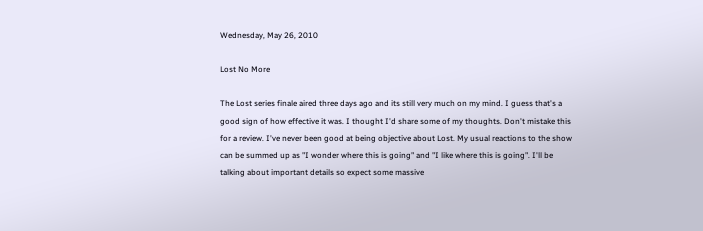Wednesday, May 26, 2010

Lost No More

The Lost series finale aired three days ago and its still very much on my mind. I guess that's a good sign of how effective it was. I thought I'd share some of my thoughts. Don't mistake this for a review. I've never been good at being objective about Lost. My usual reactions to the show can be summed up as "I wonder where this is going" and "I like where this is going". I'll be talking about important details so expect some massive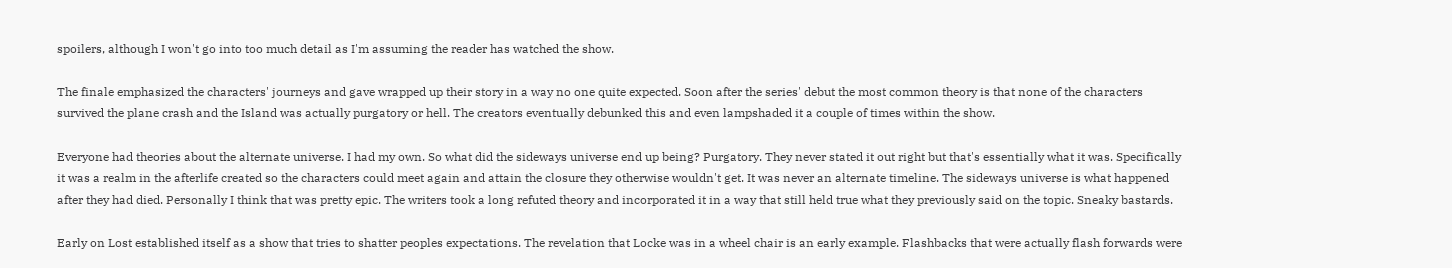spoilers, although I won't go into too much detail as I'm assuming the reader has watched the show.

The finale emphasized the characters' journeys and gave wrapped up their story in a way no one quite expected. Soon after the series' debut the most common theory is that none of the characters survived the plane crash and the Island was actually purgatory or hell. The creators eventually debunked this and even lampshaded it a couple of times within the show.

Everyone had theories about the alternate universe. I had my own. So what did the sideways universe end up being? Purgatory. They never stated it out right but that's essentially what it was. Specifically it was a realm in the afterlife created so the characters could meet again and attain the closure they otherwise wouldn't get. It was never an alternate timeline. The sideways universe is what happened after they had died. Personally I think that was pretty epic. The writers took a long refuted theory and incorporated it in a way that still held true what they previously said on the topic. Sneaky bastards.

Early on Lost established itself as a show that tries to shatter peoples expectations. The revelation that Locke was in a wheel chair is an early example. Flashbacks that were actually flash forwards were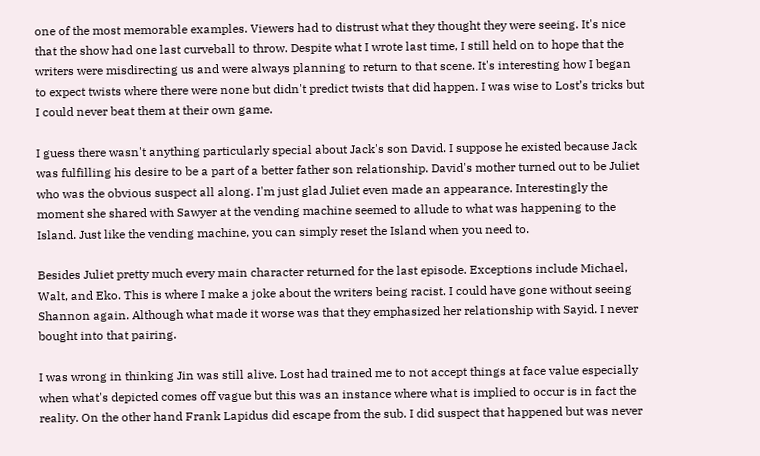one of the most memorable examples. Viewers had to distrust what they thought they were seeing. It's nice that the show had one last curveball to throw. Despite what I wrote last time, I still held on to hope that the writers were misdirecting us and were always planning to return to that scene. It's interesting how I began to expect twists where there were none but didn't predict twists that did happen. I was wise to Lost’s tricks but I could never beat them at their own game.

I guess there wasn't anything particularly special about Jack's son David. I suppose he existed because Jack was fulfilling his desire to be a part of a better father son relationship. David's mother turned out to be Juliet who was the obvious suspect all along. I'm just glad Juliet even made an appearance. Interestingly the moment she shared with Sawyer at the vending machine seemed to allude to what was happening to the Island. Just like the vending machine, you can simply reset the Island when you need to.

Besides Juliet pretty much every main character returned for the last episode. Exceptions include Michael, Walt, and Eko. This is where I make a joke about the writers being racist. I could have gone without seeing Shannon again. Although what made it worse was that they emphasized her relationship with Sayid. I never bought into that pairing.

I was wrong in thinking Jin was still alive. Lost had trained me to not accept things at face value especially when what's depicted comes off vague but this was an instance where what is implied to occur is in fact the reality. On the other hand Frank Lapidus did escape from the sub. I did suspect that happened but was never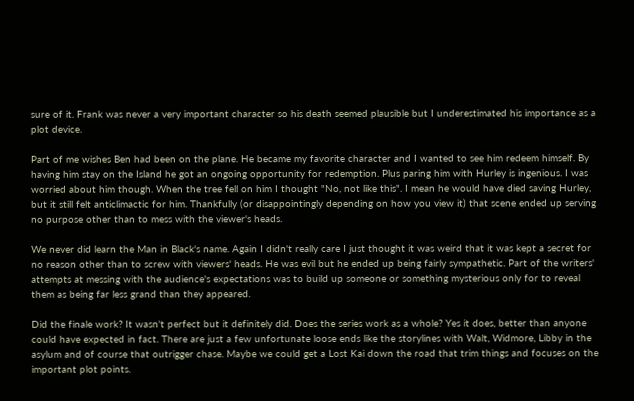sure of it. Frank was never a very important character so his death seemed plausible but I underestimated his importance as a plot device.

Part of me wishes Ben had been on the plane. He became my favorite character and I wanted to see him redeem himself. By having him stay on the Island he got an ongoing opportunity for redemption. Plus paring him with Hurley is ingenious. I was worried about him though. When the tree fell on him I thought "No, not like this". I mean he would have died saving Hurley, but it still felt anticlimactic for him. Thankfully (or disappointingly depending on how you view it) that scene ended up serving no purpose other than to mess with the viewer's heads.

We never did learn the Man in Black's name. Again I didn't really care I just thought it was weird that it was kept a secret for no reason other than to screw with viewers' heads. He was evil but he ended up being fairly sympathetic. Part of the writers' attempts at messing with the audience's expectations was to build up someone or something mysterious only for to reveal them as being far less grand than they appeared.

Did the finale work? It wasn't perfect but it definitely did. Does the series work as a whole? Yes it does, better than anyone could have expected in fact. There are just a few unfortunate loose ends like the storylines with Walt, Widmore, Libby in the asylum and of course that outrigger chase. Maybe we could get a Lost Kai down the road that trim things and focuses on the important plot points.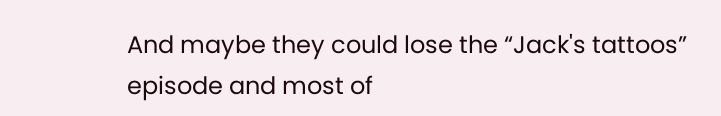And maybe they could lose the “Jack's tattoos” episode and most of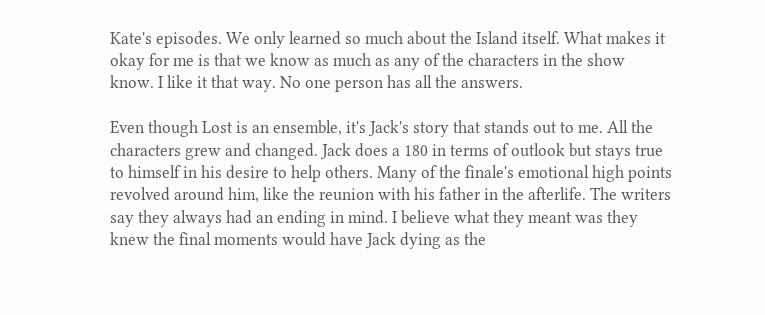Kate's episodes. We only learned so much about the Island itself. What makes it okay for me is that we know as much as any of the characters in the show know. I like it that way. No one person has all the answers.

Even though Lost is an ensemble, it's Jack's story that stands out to me. All the characters grew and changed. Jack does a 180 in terms of outlook but stays true to himself in his desire to help others. Many of the finale's emotional high points revolved around him, like the reunion with his father in the afterlife. The writers say they always had an ending in mind. I believe what they meant was they knew the final moments would have Jack dying as the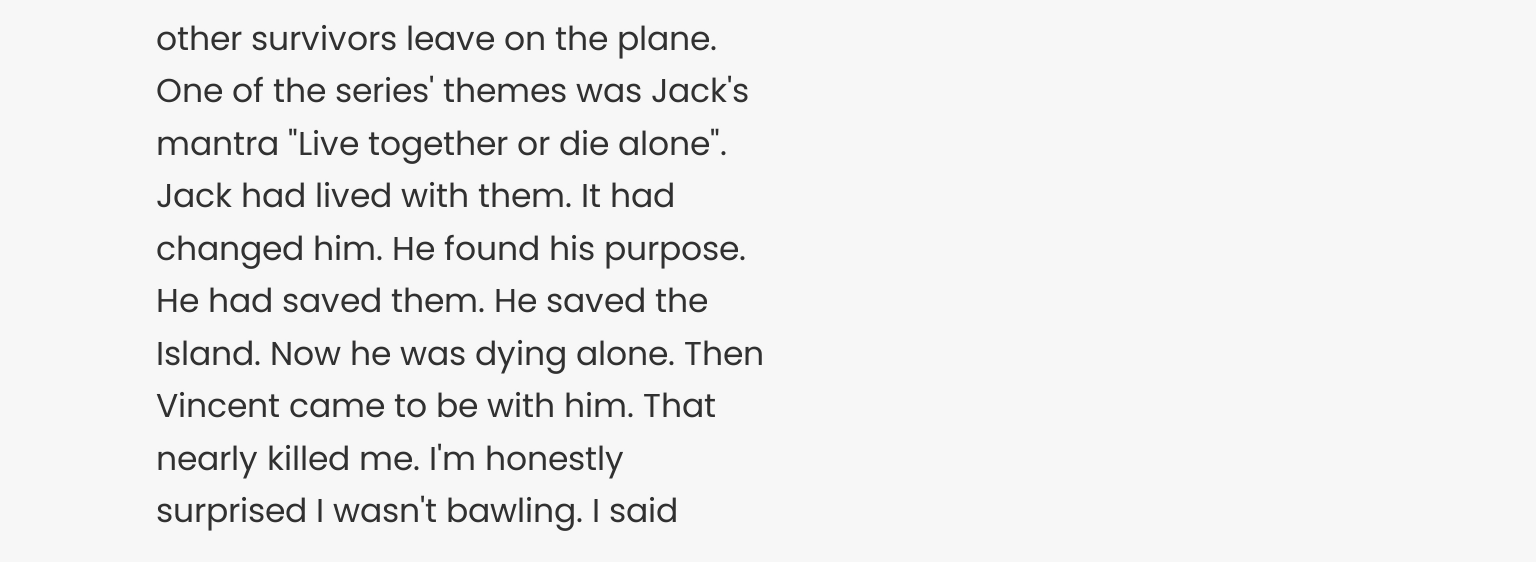other survivors leave on the plane. One of the series' themes was Jack's mantra "Live together or die alone". Jack had lived with them. It had changed him. He found his purpose. He had saved them. He saved the Island. Now he was dying alone. Then Vincent came to be with him. That nearly killed me. I'm honestly surprised I wasn't bawling. I said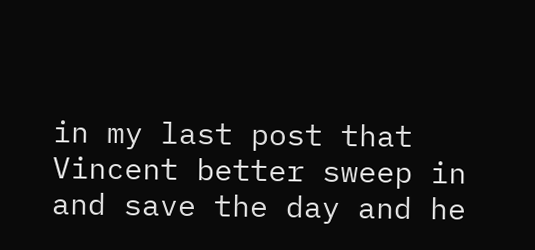in my last post that Vincent better sweep in and save the day and he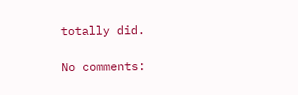totally did.

No comments: